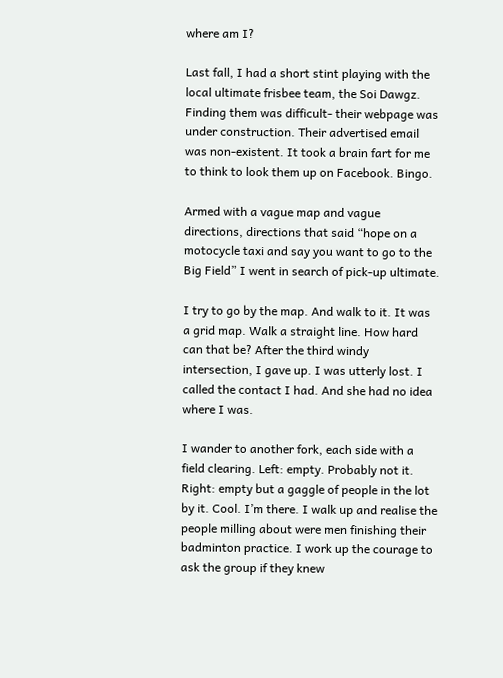where am I?

Last fall, I had a short stint playing with the local ultimate frisbee team, the Soi Dawgz. Finding them was difficult- their webpage was under construction. Their advertised email was non-existent. It took a brain fart for me to think to look them up on Facebook. Bingo.

Armed with a vague map and vague directions, directions that said “hope on a motocycle taxi and say you want to go to the Big Field” I went in search of pick-up ultimate.

I try to go by the map. And walk to it. It was a grid map. Walk a straight line. How hard can that be? After the third windy intersection, I gave up. I was utterly lost. I called the contact I had. And she had no idea where I was.

I wander to another fork, each side with a field clearing. Left: empty. Probably not it. Right: empty but a gaggle of people in the lot by it. Cool. I’m there. I walk up and realise the people milling about were men finishing their badminton practice. I work up the courage to ask the group if they knew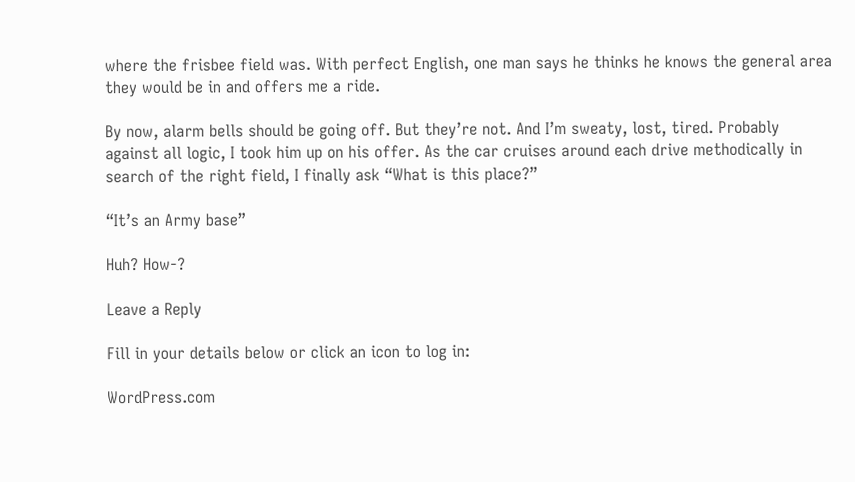where the frisbee field was. With perfect English, one man says he thinks he knows the general area they would be in and offers me a ride.

By now, alarm bells should be going off. But they’re not. And I’m sweaty, lost, tired. Probably against all logic, I took him up on his offer. As the car cruises around each drive methodically in search of the right field, I finally ask “What is this place?”

“It’s an Army base”

Huh? How-?

Leave a Reply

Fill in your details below or click an icon to log in:

WordPress.com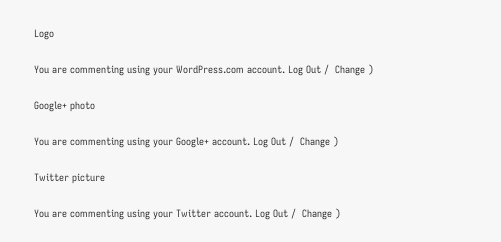Logo

You are commenting using your WordPress.com account. Log Out /  Change )

Google+ photo

You are commenting using your Google+ account. Log Out /  Change )

Twitter picture

You are commenting using your Twitter account. Log Out /  Change )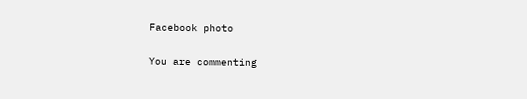Facebook photo

You are commenting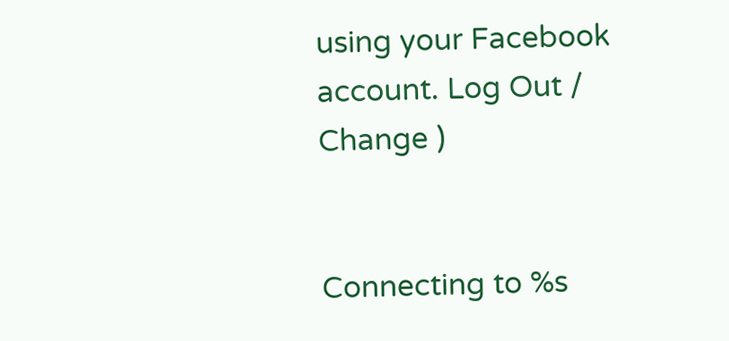using your Facebook account. Log Out /  Change )


Connecting to %s